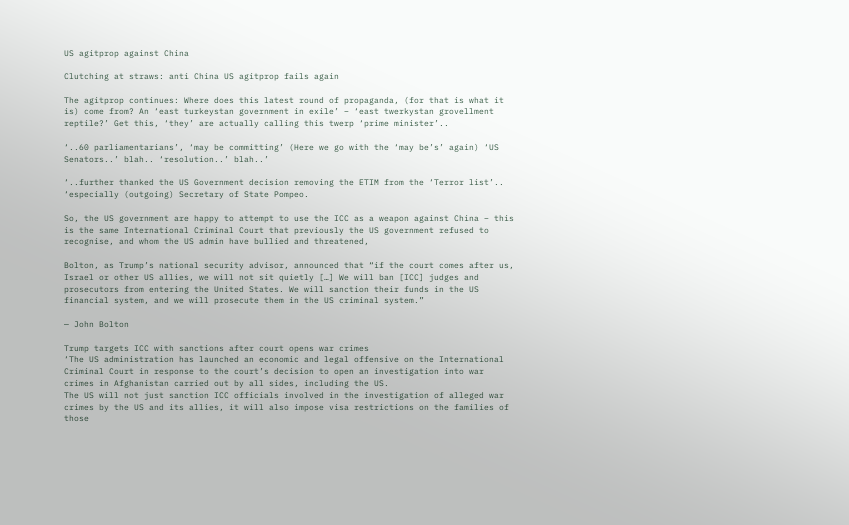US agitprop against China

Clutching at straws: anti China US agitprop fails again

The agitprop continues: Where does this latest round of propaganda, (for that is what it is) come from? An ‘east turkeystan government in exile’ – ‘east twerkystan grovellment reptile?’ Get this, ‘they’ are actually calling this twerp ‘prime minister’..

‘..60 parliamentarians’, ‘may be committing’ (Here we go with the ‘may be’s’ again) ‘US Senators..’ blah.. ‘resolution..’ blah..’

‘..further thanked the US Government decision removing the ETIM from the ‘Terror list’.. ‘especially (outgoing) Secretary of State Pompeo.

So, the US government are happy to attempt to use the ICC as a weapon against China – this is the same International Criminal Court that previously the US government refused to recognise, and whom the US admin have bullied and threatened,

Bolton, as Trump’s national security advisor, announced that “if the court comes after us, Israel or other US allies, we will not sit quietly […] We will ban [ICC] judges and prosecutors from entering the United States. We will sanction their funds in the US financial system, and we will prosecute them in the US criminal system.”

— John Bolton

Trump targets ICC with sanctions after court opens war crimes
‘The US administration has launched an economic and legal offensive on the International Criminal Court in response to the court’s decision to open an investigation into war crimes in Afghanistan carried out by all sides, including the US.
The US will not just sanction ICC officials involved in the investigation of alleged war crimes by the US and its allies, it will also impose visa restrictions on the families of those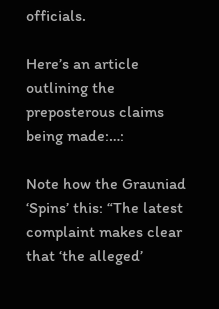officials.

Here’s an article outlining the preposterous claims being made:…:

Note how the Grauniad ‘Spins’ this: “The latest complaint makes clear that ‘the alleged’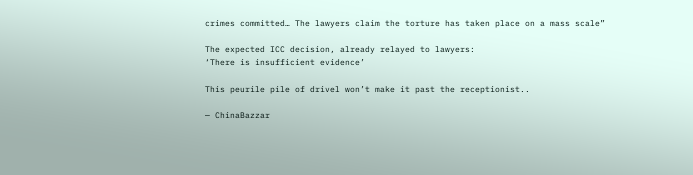crimes committed… The lawyers claim the torture has taken place on a mass scale”

The expected ICC decision, already relayed to lawyers:
‘There is insufficient evidence’

This peurile pile of drivel won’t make it past the receptionist..

— ChinaBazzar